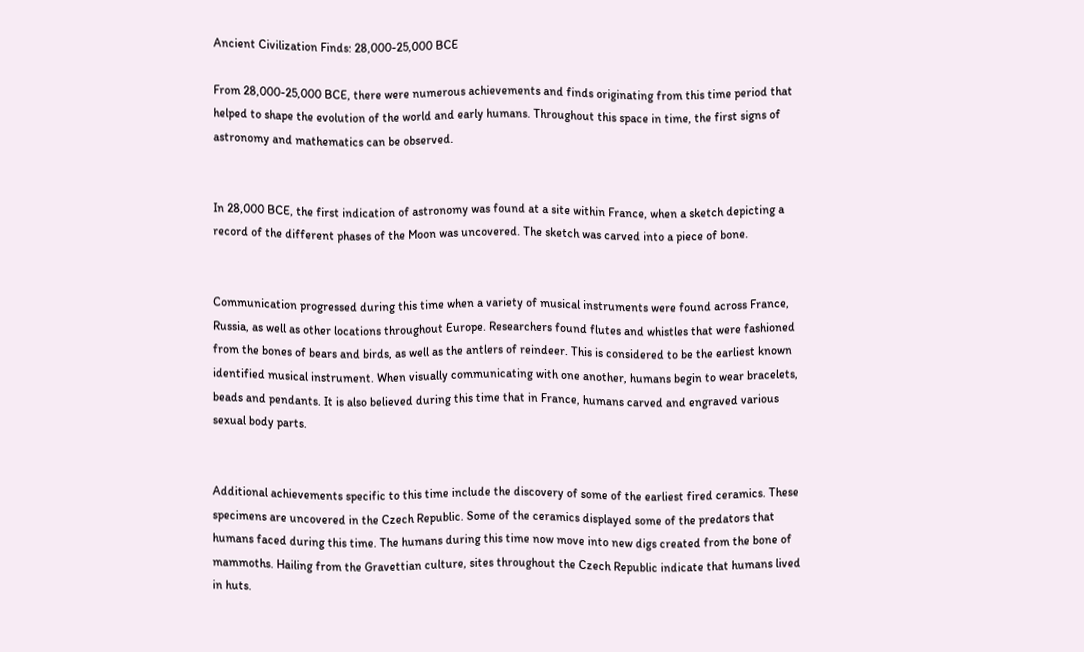Ancient Civilization Finds: 28,000-25,000 BCE

From 28,000-25,000 BCE, there were numerous achievements and finds originating from this time period that helped to shape the evolution of the world and early humans. Throughout this space in time, the first signs of astronomy and mathematics can be observed.


In 28,000 BCE, the first indication of astronomy was found at a site within France, when a sketch depicting a record of the different phases of the Moon was uncovered. The sketch was carved into a piece of bone.


Communication progressed during this time when a variety of musical instruments were found across France, Russia, as well as other locations throughout Europe. Researchers found flutes and whistles that were fashioned from the bones of bears and birds, as well as the antlers of reindeer. This is considered to be the earliest known identified musical instrument. When visually communicating with one another, humans begin to wear bracelets, beads and pendants. It is also believed during this time that in France, humans carved and engraved various sexual body parts.


Additional achievements specific to this time include the discovery of some of the earliest fired ceramics. These specimens are uncovered in the Czech Republic. Some of the ceramics displayed some of the predators that humans faced during this time. The humans during this time now move into new digs created from the bone of mammoths. Hailing from the Gravettian culture, sites throughout the Czech Republic indicate that humans lived in huts.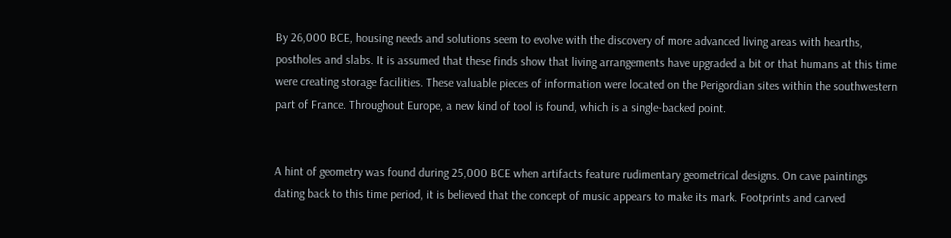By 26,000 BCE, housing needs and solutions seem to evolve with the discovery of more advanced living areas with hearths, postholes and slabs. It is assumed that these finds show that living arrangements have upgraded a bit or that humans at this time were creating storage facilities. These valuable pieces of information were located on the Perigordian sites within the southwestern part of France. Throughout Europe, a new kind of tool is found, which is a single-backed point.


A hint of geometry was found during 25,000 BCE when artifacts feature rudimentary geometrical designs. On cave paintings dating back to this time period, it is believed that the concept of music appears to make its mark. Footprints and carved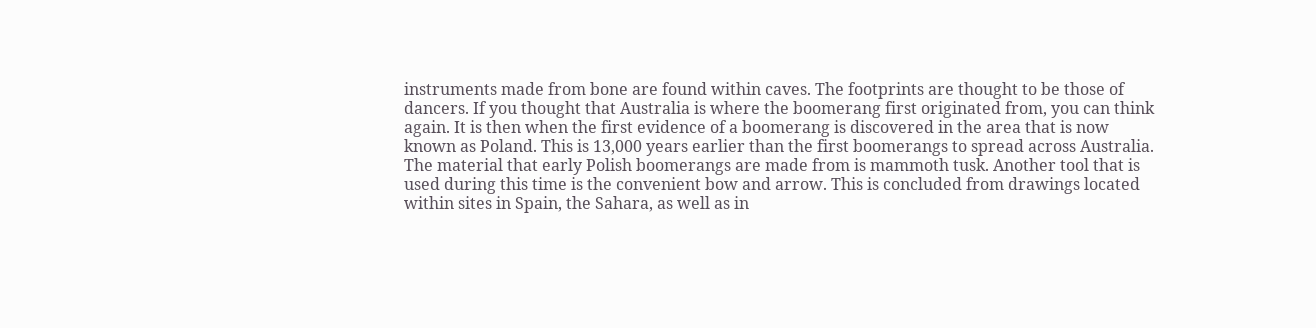instruments made from bone are found within caves. The footprints are thought to be those of dancers. If you thought that Australia is where the boomerang first originated from, you can think again. It is then when the first evidence of a boomerang is discovered in the area that is now known as Poland. This is 13,000 years earlier than the first boomerangs to spread across Australia. The material that early Polish boomerangs are made from is mammoth tusk. Another tool that is used during this time is the convenient bow and arrow. This is concluded from drawings located within sites in Spain, the Sahara, as well as in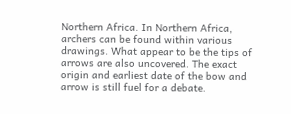Northern Africa. In Northern Africa, archers can be found within various drawings. What appear to be the tips of arrows are also uncovered. The exact origin and earliest date of the bow and arrow is still fuel for a debate.